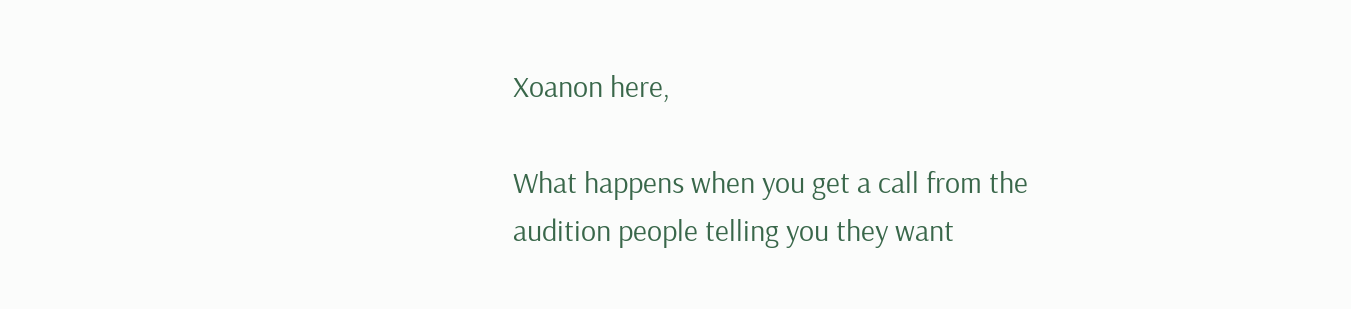Xoanon here,

What happens when you get a call from the audition people telling you they want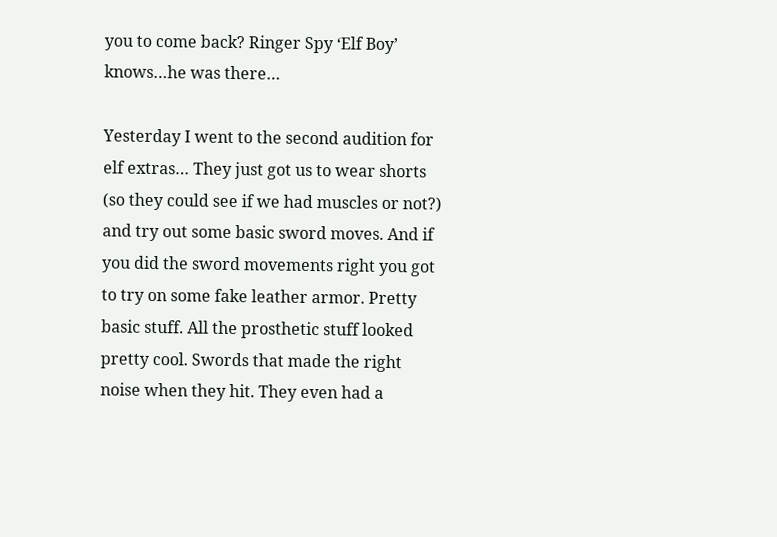you to come back? Ringer Spy ‘Elf Boy’ knows…he was there…

Yesterday I went to the second audition for elf extras… They just got us to wear shorts (so they could see if we had muscles or not?) and try out some basic sword moves. And if you did the sword movements right you got to try on some fake leather armor. Pretty basic stuff. All the prosthetic stuff looked pretty cool. Swords that made the right noise when they hit. They even had a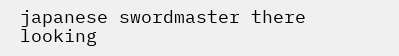japanese swordmaster there looking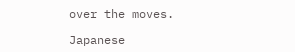over the moves.

Japanese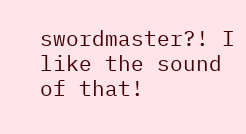swordmaster?! I like the sound of that!